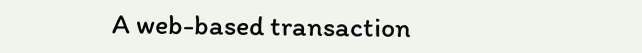A web-based transaction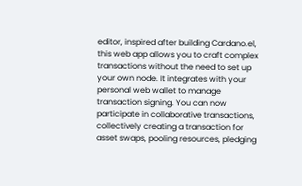editor, inspired after building Cardano.el, this web app allows you to craft complex transactions without the need to set up your own node. It integrates with your personal web wallet to manage transaction signing. You can now participate in collaborative transactions, collectively creating a transaction for asset swaps, pooling resources, pledging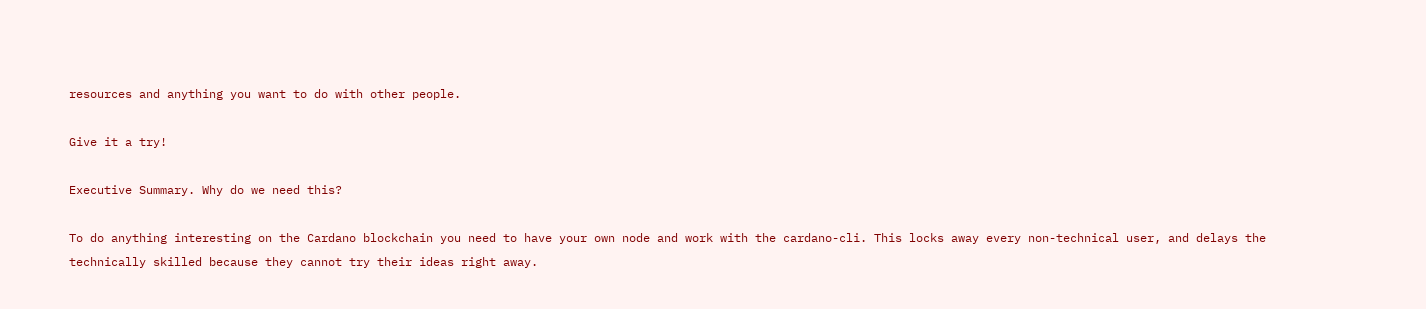resources and anything you want to do with other people.

Give it a try!

Executive Summary. Why do we need this?

To do anything interesting on the Cardano blockchain you need to have your own node and work with the cardano-cli. This locks away every non-technical user, and delays the technically skilled because they cannot try their ideas right away.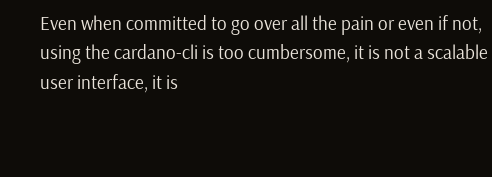Even when committed to go over all the pain or even if not, using the cardano-cli is too cumbersome, it is not a scalable user interface, it is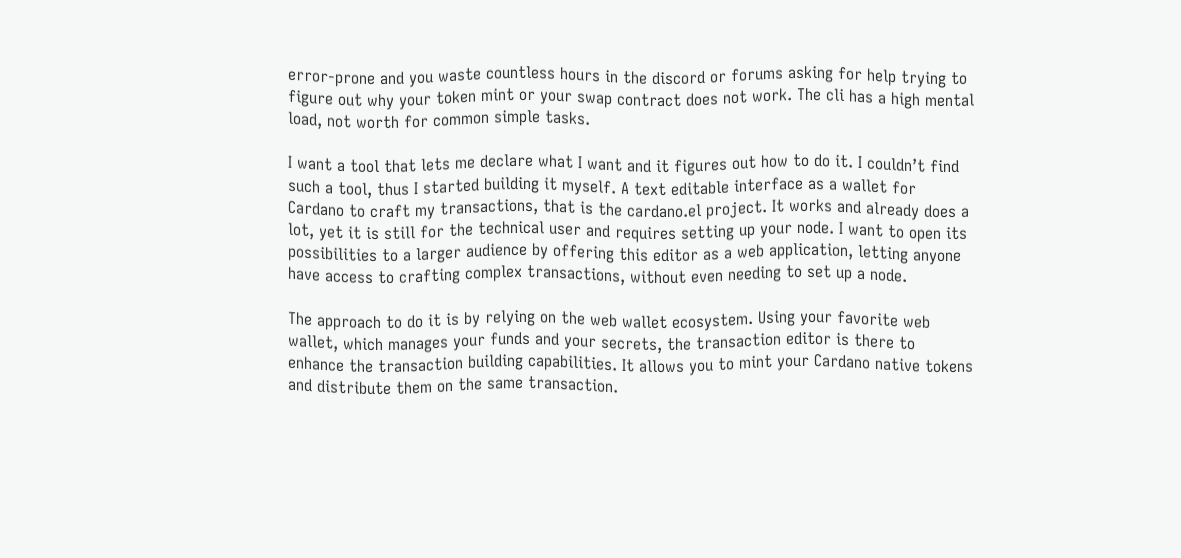error-prone and you waste countless hours in the discord or forums asking for help trying to figure out why your token mint or your swap contract does not work. The cli has a high mental load, not worth for common simple tasks.

I want a tool that lets me declare what I want and it figures out how to do it. I couldn’t find such a tool, thus I started building it myself. A text editable interface as a wallet for Cardano to craft my transactions, that is the cardano.el project. It works and already does a lot, yet it is still for the technical user and requires setting up your node. I want to open its possibilities to a larger audience by offering this editor as a web application, letting anyone have access to crafting complex transactions, without even needing to set up a node.

The approach to do it is by relying on the web wallet ecosystem. Using your favorite web wallet, which manages your funds and your secrets, the transaction editor is there to enhance the transaction building capabilities. It allows you to mint your Cardano native tokens and distribute them on the same transaction.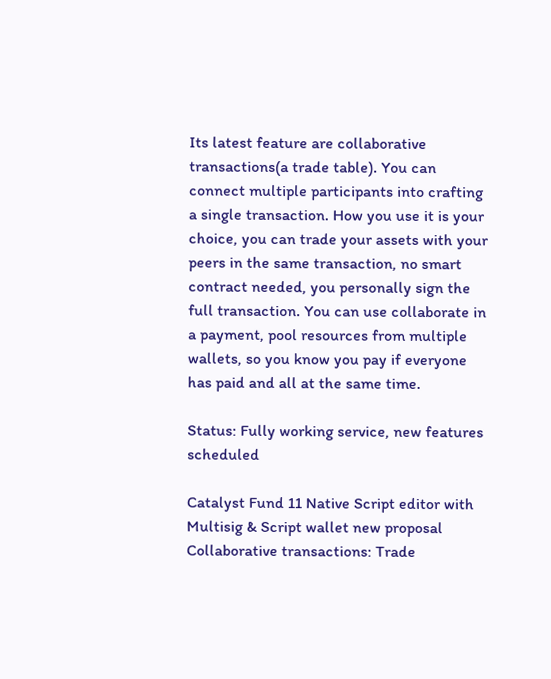Its latest feature are collaborative transactions(a trade table). You can connect multiple participants into crafting a single transaction. How you use it is your choice, you can trade your assets with your peers in the same transaction, no smart contract needed, you personally sign the full transaction. You can use collaborate in a payment, pool resources from multiple wallets, so you know you pay if everyone has paid and all at the same time.

Status: Fully working service, new features scheduled

Catalyst Fund 11 Native Script editor with Multisig & Script wallet new proposal
Collaborative transactions: Trade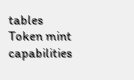tables
Token mint capabilities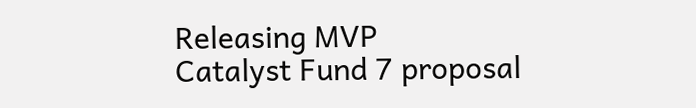Releasing MVP
Catalyst Fund 7 proposal